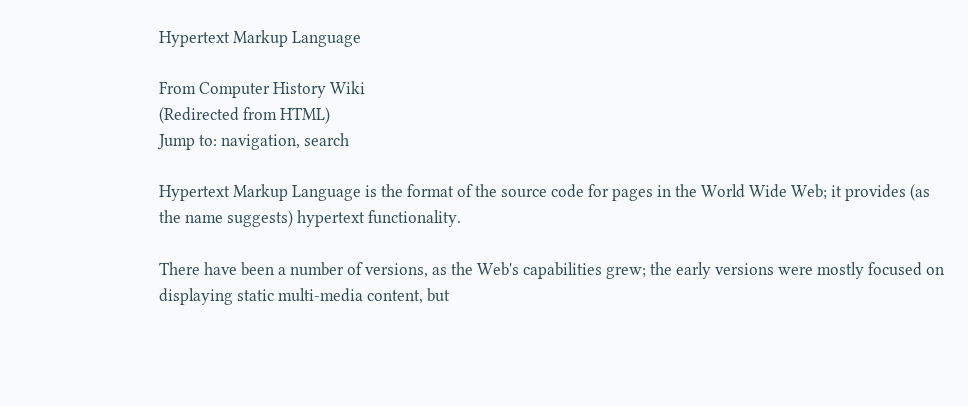Hypertext Markup Language

From Computer History Wiki
(Redirected from HTML)
Jump to: navigation, search

Hypertext Markup Language is the format of the source code for pages in the World Wide Web; it provides (as the name suggests) hypertext functionality.

There have been a number of versions, as the Web's capabilities grew; the early versions were mostly focused on displaying static multi-media content, but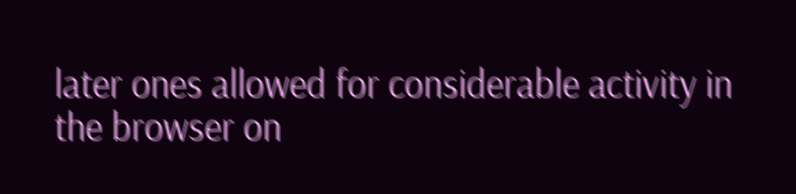later ones allowed for considerable activity in the browser on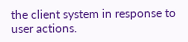the client system in response to user actions.